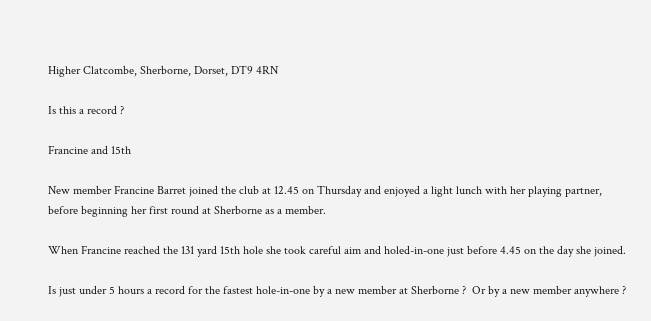Higher Clatcombe, Sherborne, Dorset, DT9 4RN

Is this a record ?

Francine and 15th

New member Francine Barret joined the club at 12.45 on Thursday and enjoyed a light lunch with her playing partner, before beginning her first round at Sherborne as a member.

When Francine reached the 131 yard 15th hole she took careful aim and holed-in-one just before 4.45 on the day she joined.

Is just under 5 hours a record for the fastest hole-in-one by a new member at Sherborne ?  Or by a new member anywhere ?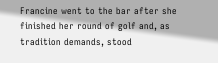Francine went to the bar after she finished her round of golf and, as tradition demands, stood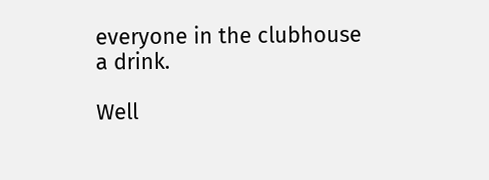everyone in the clubhouse a drink.

Well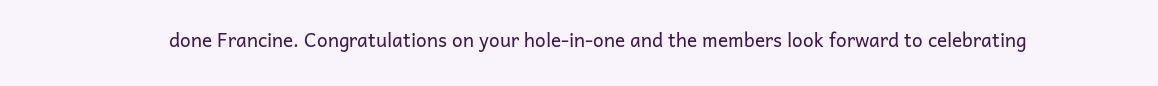done Francine. Congratulations on your hole-in-one and the members look forward to celebrating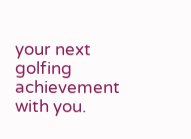your next golfing achievement with you.